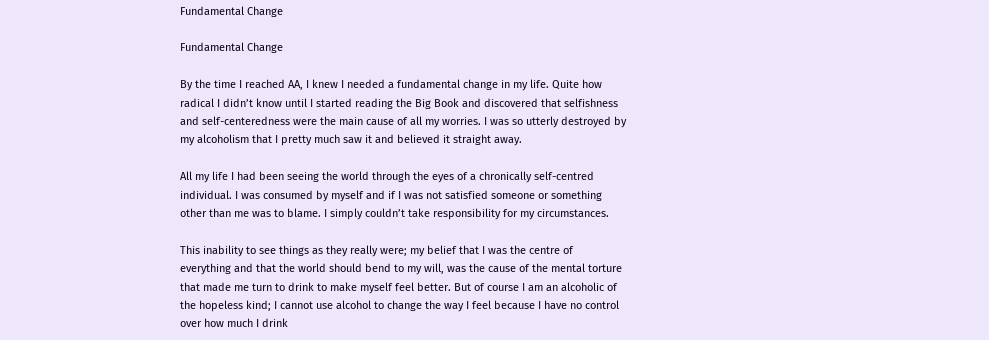Fundamental Change

Fundamental Change

By the time I reached AA, I knew I needed a fundamental change in my life. Quite how radical I didn’t know until I started reading the Big Book and discovered that selfishness and self-centeredness were the main cause of all my worries. I was so utterly destroyed by my alcoholism that I pretty much saw it and believed it straight away.

All my life I had been seeing the world through the eyes of a chronically self-centred individual. I was consumed by myself and if I was not satisfied someone or something other than me was to blame. I simply couldn’t take responsibility for my circumstances.

This inability to see things as they really were; my belief that I was the centre of everything and that the world should bend to my will, was the cause of the mental torture that made me turn to drink to make myself feel better. But of course I am an alcoholic of the hopeless kind; I cannot use alcohol to change the way I feel because I have no control over how much I drink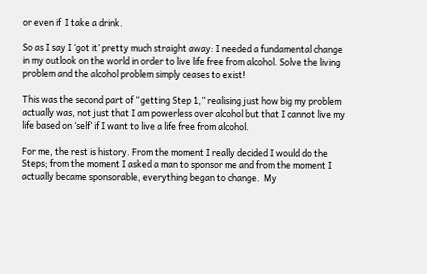or even if  I take a drink.

So as I say I ‘got it’ pretty much straight away: I needed a fundamental change in my outlook on the world in order to live life free from alcohol. Solve the living problem and the alcohol problem simply ceases to exist!

This was the second part of “getting Step 1,” realising just how big my problem actually was, not just that I am powerless over alcohol but that I cannot live my life based on ‘self’ if I want to live a life free from alcohol.

For me, the rest is history. From the moment I really decided I would do the Steps; from the moment I asked a man to sponsor me and from the moment I actually became sponsorable, everything began to change.  My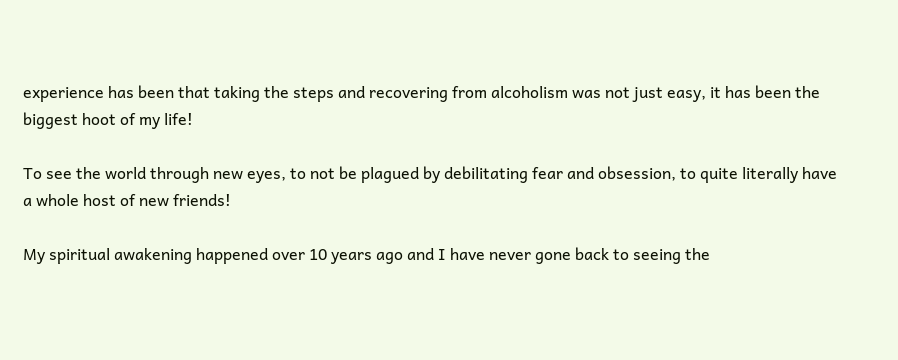experience has been that taking the steps and recovering from alcoholism was not just easy, it has been the biggest hoot of my life!

To see the world through new eyes, to not be plagued by debilitating fear and obsession, to quite literally have a whole host of new friends!

My spiritual awakening happened over 10 years ago and I have never gone back to seeing the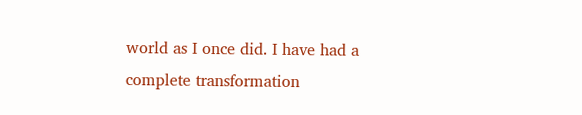world as I once did. I have had a complete transformation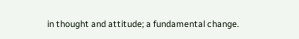in thought and attitude; a fundamental change.